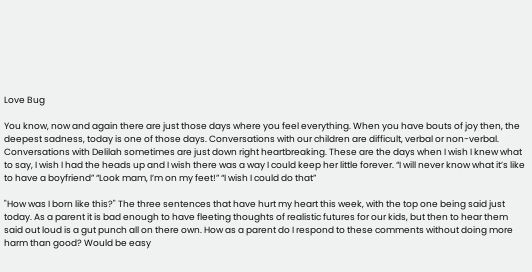Love Bug

You know, now and again there are just those days where you feel everything. When you have bouts of joy then, the deepest sadness, today is one of those days. Conversations with our children are difficult, verbal or non-verbal. Conversations with Delilah sometimes are just down right heartbreaking. These are the days when I wish I knew what to say, I wish I had the heads up and I wish there was a way I could keep her little forever. “I will never know what it’s like to have a boyfriend” “Look mam, I’m on my feet!” “I wish I could do that”

"How was I born like this?" The three sentences that have hurt my heart this week, with the top one being said just today. As a parent it is bad enough to have fleeting thoughts of realistic futures for our kids, but then to hear them said out loud is a gut punch all on there own. How as a parent do I respond to these comments without doing more harm than good? Would be easy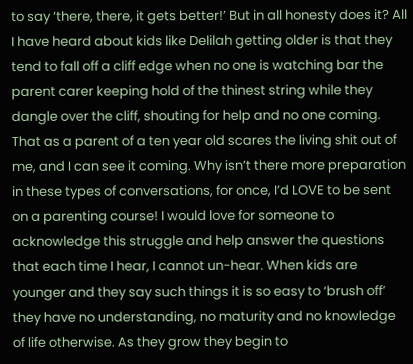to say ‘there, there, it gets better!’ But in all honesty does it? All I have heard about kids like Delilah getting older is that they tend to fall off a cliff edge when no one is watching bar the parent carer keeping hold of the thinest string while they dangle over the cliff, shouting for help and no one coming. That as a parent of a ten year old scares the living shit out of me, and I can see it coming. Why isn’t there more preparation in these types of conversations, for once, I’d LOVE to be sent on a parenting course! I would love for someone to acknowledge this struggle and help answer the questions that each time I hear, I cannot un-hear. When kids are younger and they say such things it is so easy to ‘brush off’ they have no understanding, no maturity and no knowledge of life otherwise. As they grow they begin to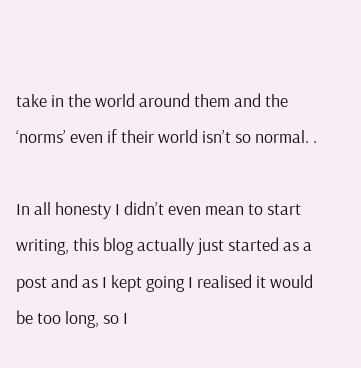take in the world around them and the ‘norms’ even if their world isn’t so normal. .

In all honesty I didn’t even mean to start writing, this blog actually just started as a post and as I kept going I realised it would be too long, so I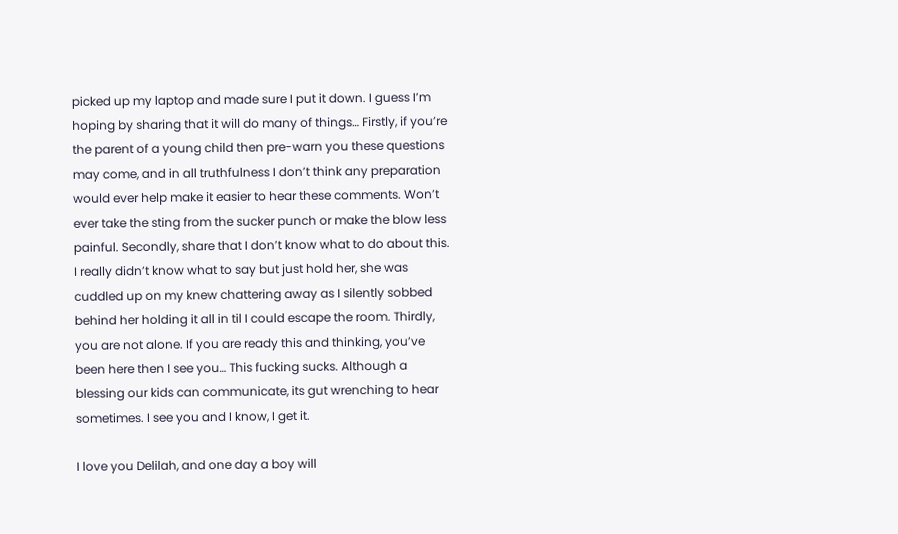picked up my laptop and made sure I put it down. I guess I’m hoping by sharing that it will do many of things… Firstly, if you’re the parent of a young child then pre-warn you these questions may come, and in all truthfulness I don’t think any preparation would ever help make it easier to hear these comments. Won’t ever take the sting from the sucker punch or make the blow less painful. Secondly, share that I don’t know what to do about this. I really didn’t know what to say but just hold her, she was cuddled up on my knew chattering away as I silently sobbed behind her holding it all in til I could escape the room. Thirdly, you are not alone. If you are ready this and thinking, you’ve been here then I see you… This fucking sucks. Although a blessing our kids can communicate, its gut wrenching to hear sometimes. I see you and I know, I get it.

I love you Delilah, and one day a boy will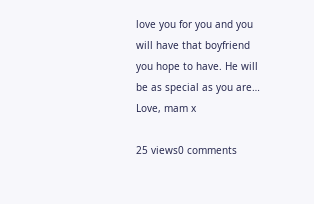love you for you and you will have that boyfriend you hope to have. He will be as special as you are… Love, mam x

25 views0 comments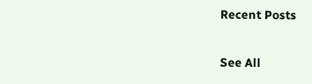Recent Posts

See All